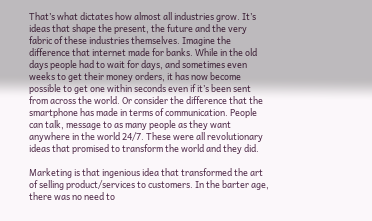That’s what dictates how almost all industries grow. It’s ideas that shape the present, the future and the very fabric of these industries themselves. Imagine the difference that internet made for banks. While in the old days people had to wait for days, and sometimes even weeks to get their money orders, it has now become possible to get one within seconds even if it’s been sent from across the world. Or consider the difference that the smartphone has made in terms of communication. People can talk, message to as many people as they want anywhere in the world 24/7. These were all revolutionary ideas that promised to transform the world and they did.

Marketing is that ingenious idea that transformed the art of selling product/services to customers. In the barter age, there was no need to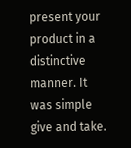present your product in a distinctive manner. It was simple give and take.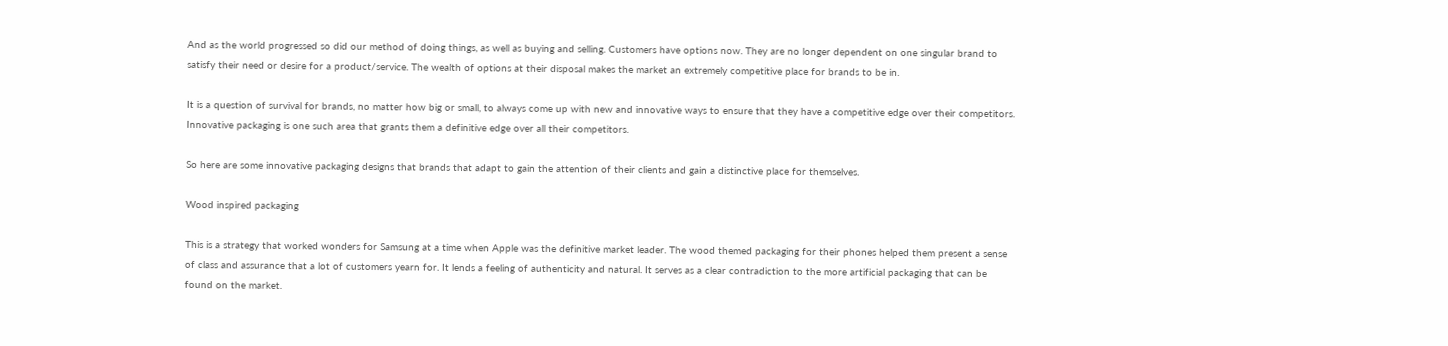And as the world progressed so did our method of doing things, as well as buying and selling. Customers have options now. They are no longer dependent on one singular brand to satisfy their need or desire for a product/service. The wealth of options at their disposal makes the market an extremely competitive place for brands to be in.

It is a question of survival for brands, no matter how big or small, to always come up with new and innovative ways to ensure that they have a competitive edge over their competitors. Innovative packaging is one such area that grants them a definitive edge over all their competitors.

So here are some innovative packaging designs that brands that adapt to gain the attention of their clients and gain a distinctive place for themselves.

Wood inspired packaging

This is a strategy that worked wonders for Samsung at a time when Apple was the definitive market leader. The wood themed packaging for their phones helped them present a sense of class and assurance that a lot of customers yearn for. It lends a feeling of authenticity and natural. It serves as a clear contradiction to the more artificial packaging that can be found on the market.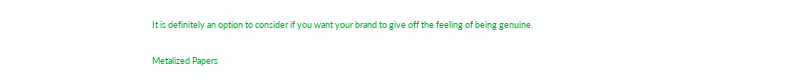It is definitely an option to consider if you want your brand to give off the feeling of being genuine.

Metalized Papers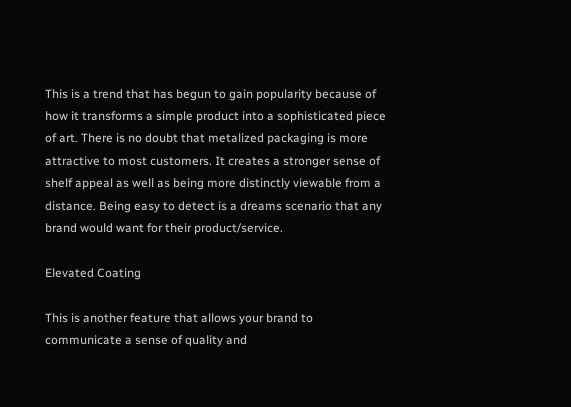This is a trend that has begun to gain popularity because of how it transforms a simple product into a sophisticated piece of art. There is no doubt that metalized packaging is more attractive to most customers. It creates a stronger sense of shelf appeal as well as being more distinctly viewable from a distance. Being easy to detect is a dreams scenario that any brand would want for their product/service.

Elevated Coating

This is another feature that allows your brand to communicate a sense of quality and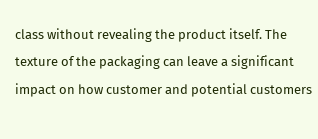class without revealing the product itself. The texture of the packaging can leave a significant impact on how customer and potential customers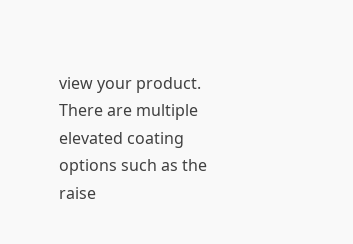view your product. There are multiple elevated coating options such as the raise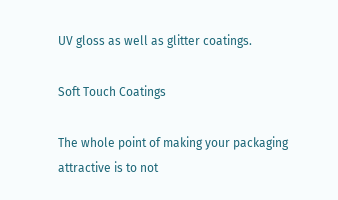UV gloss as well as glitter coatings.

Soft Touch Coatings

The whole point of making your packaging attractive is to not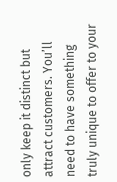only keep it distinct but attract customers. You’ll need to have something truly unique to offer to your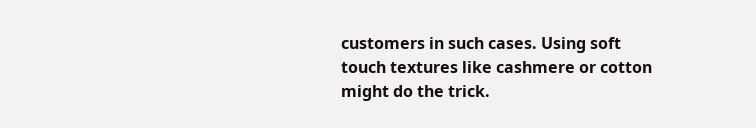customers in such cases. Using soft touch textures like cashmere or cotton might do the trick.